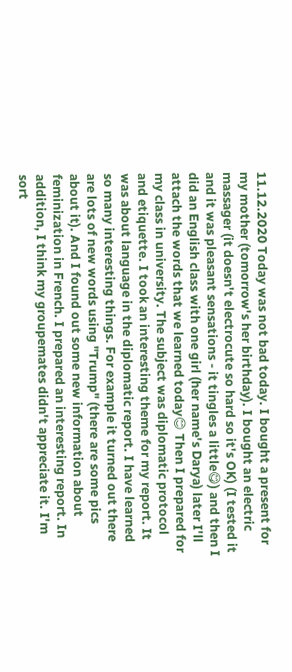11.12.2020 Today was not bad today. I bought a present for my mother (tomorrow's her birthday). I bought an electric massager (it doesn't electrocute so hard so it's OK) (I tested it and it was pleasant sensations - it tingles a little😋) and then I did an English class with one girl (her name's Darya) later I'll attach the words that we learned today😊 Then I prepared for my class in university. The subject was diplomatic protocol and etiquette. I took an interesting theme for my report. It was about language in the diplomatic report. I have learned so many interesting things. For example it turned out there are lots of new words using "Trump" (there are some pics about it). And I found out some new information about feminization in French. I prepared an interesting report. In addition, I think my groupemates didn't appreciate it. I'm sort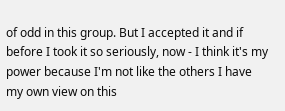of odd in this group. But I accepted it and if before I took it so seriously, now - I think it's my power because I'm not like the others I have my own view on this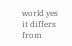world yes it differs from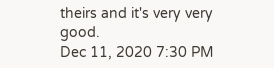theirs and it's very very good.
Dec 11, 2020 7:30 PM